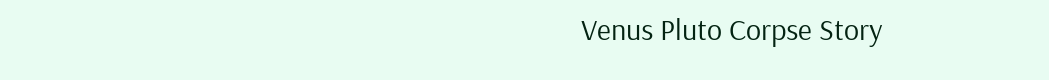Venus Pluto Corpse Story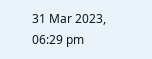31 Mar 2023, 06:29 pm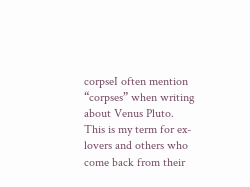corpseI often mention “corpses” when writing about Venus Pluto. This is my term for ex-lovers and others who come back from their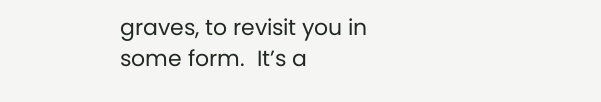graves, to revisit you in some form.  It’s a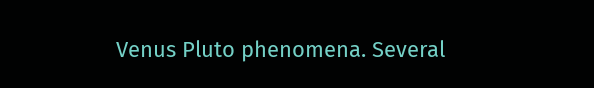Venus Pluto phenomena. Several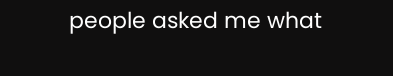people asked me what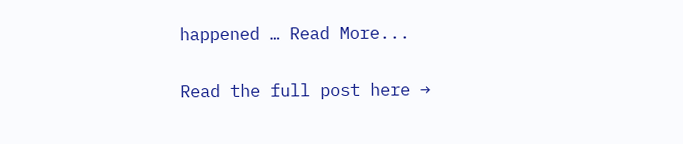happened … Read More...

Read the full post here →